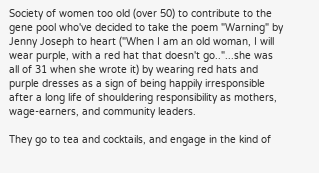Society of women too old (over 50) to contribute to the gene pool who've decided to take the poem "Warning" by Jenny Joseph to heart ("When I am an old woman, I will wear purple, with a red hat that doesn't go.."...she was all of 31 when she wrote it) by wearing red hats and purple dresses as a sign of being happily irresponsible after a long life of shouldering responsibility as mothers, wage-earners, and community leaders.

They go to tea and cocktails, and engage in the kind of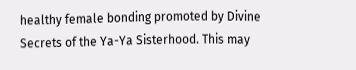healthy female bonding promoted by Divine Secrets of the Ya-Ya Sisterhood. This may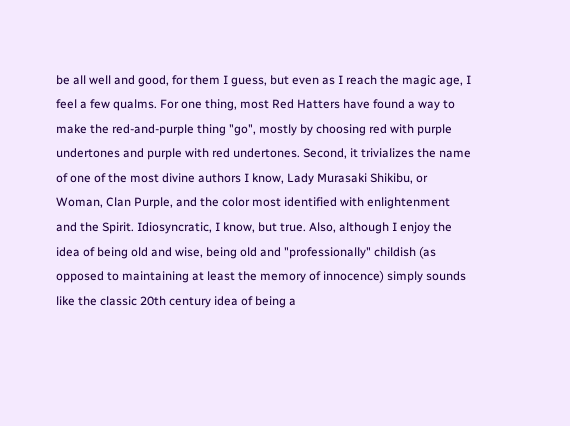be all well and good, for them I guess, but even as I reach the magic age, I feel a few qualms. For one thing, most Red Hatters have found a way to make the red-and-purple thing "go", mostly by choosing red with purple undertones and purple with red undertones. Second, it trivializes the name of one of the most divine authors I know, Lady Murasaki Shikibu, or Woman, Clan Purple, and the color most identified with enlightenment and the Spirit. Idiosyncratic, I know, but true. Also, although I enjoy the idea of being old and wise, being old and "professionally" childish (as opposed to maintaining at least the memory of innocence) simply sounds like the classic 20th century idea of being a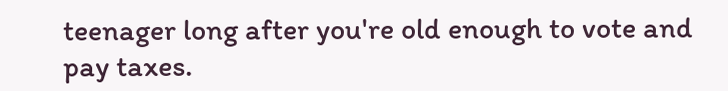teenager long after you're old enough to vote and pay taxes.